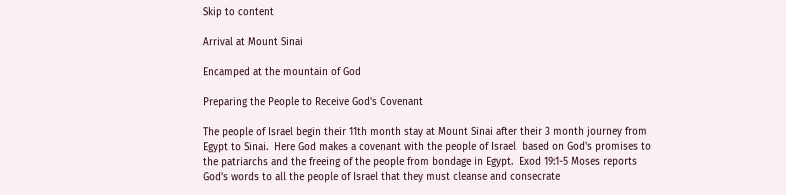Skip to content

Arrival at Mount Sinai

Encamped at the mountain of God

Preparing the People to Receive God's Covenant

The people of Israel begin their 11th month stay at Mount Sinai after their 3 month journey from Egypt to Sinai.  Here God makes a covenant with the people of Israel  based on God's promises to the patriarchs and the freeing of the people from bondage in Egypt.  Exod 19:1-5 Moses reports God's words to all the people of Israel that they must cleanse and consecrate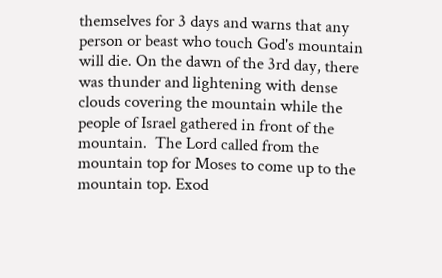themselves for 3 days and warns that any person or beast who touch God's mountain will die. On the dawn of the 3rd day, there was thunder and lightening with dense clouds covering the mountain while the people of Israel gathered in front of the mountain.  The Lord called from the mountain top for Moses to come up to the mountain top. Exod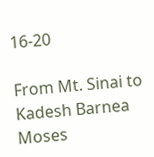16-20

From Mt. Sinai to Kadesh Barnea
Moses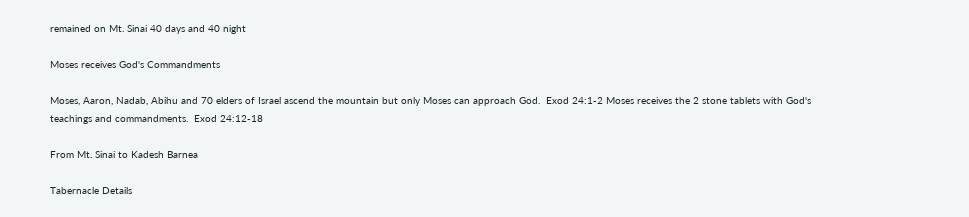remained on Mt. Sinai 40 days and 40 night

Moses receives God's Commandments

Moses, Aaron, Nadab, Abihu and 70 elders of Israel ascend the mountain but only Moses can approach God.  Exod 24:1-2 Moses receives the 2 stone tablets with God's teachings and commandments.  Exod 24:12-18

From Mt. Sinai to Kadesh Barnea

Tabernacle Details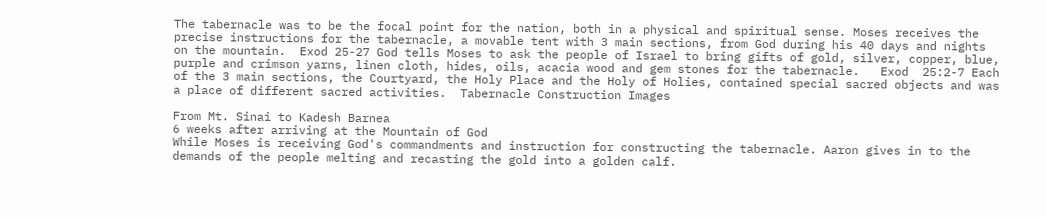The tabernacle was to be the focal point for the nation, both in a physical and spiritual sense. Moses receives the precise instructions for the tabernacle, a movable tent with 3 main sections, from God during his 40 days and nights on the mountain.  Exod 25-27 God tells Moses to ask the people of Israel to bring gifts of gold, silver, copper, blue, purple and crimson yarns, linen cloth, hides, oils, acacia wood and gem stones for the tabernacle.   Exod  25:2-7 Each of the 3 main sections, the Courtyard, the Holy Place and the Holy of Holies, contained special sacred objects and was a place of different sacred activities.  Tabernacle Construction Images

From Mt. Sinai to Kadesh Barnea
6 weeks after arriving at the Mountain of God
While Moses is receiving God's commandments and instruction for constructing the tabernacle. Aaron gives in to the demands of the people melting and recasting the gold into a golden calf.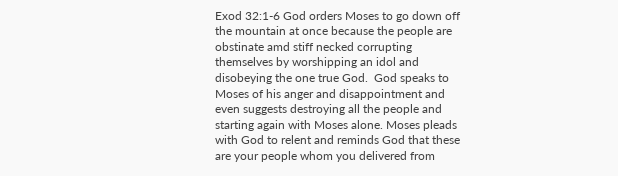Exod 32:1-6 God orders Moses to go down off the mountain at once because the people are obstinate amd stiff necked corrupting themselves by worshipping an idol and disobeying the one true God.  God speaks to Moses of his anger and disappointment and even suggests destroying all the people and starting again with Moses alone. Moses pleads with God to relent and reminds God that these are your people whom you delivered from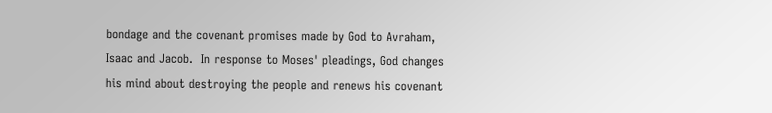bondage and the covenant promises made by God to Avraham, Isaac and Jacob.  In response to Moses' pleadings, God changes his mind about destroying the people and renews his covenant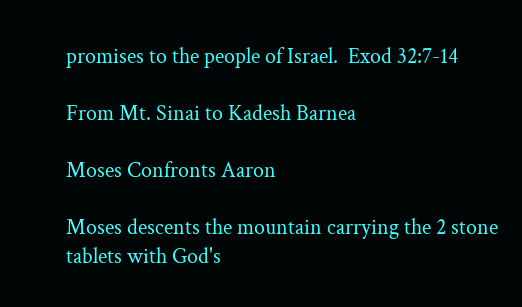promises to the people of Israel.  Exod 32:7-14

From Mt. Sinai to Kadesh Barnea

Moses Confronts Aaron

Moses descents the mountain carrying the 2 stone tablets with God's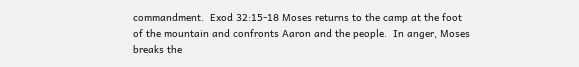commandment.  Exod 32:15-18 Moses returns to the camp at the foot of the mountain and confronts Aaron and the people.  In anger, Moses breaks the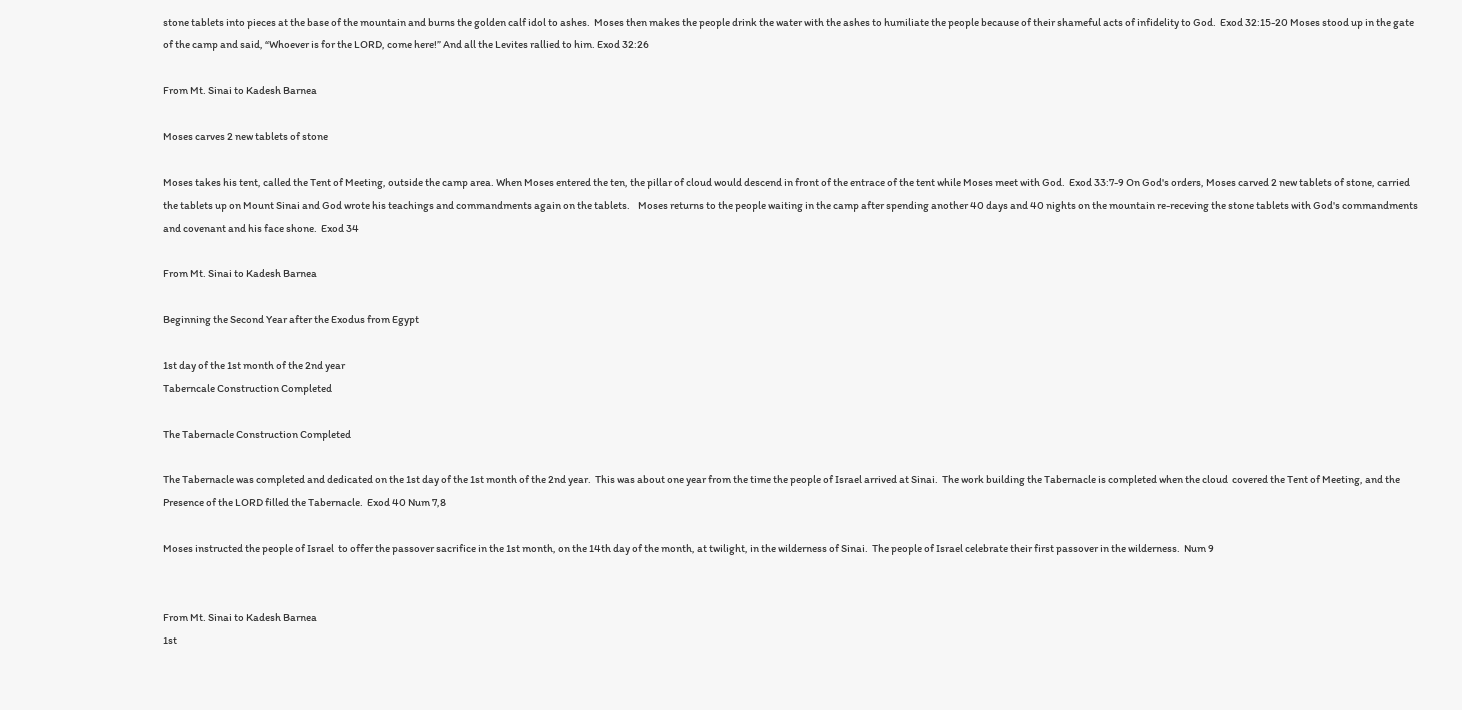stone tablets into pieces at the base of the mountain and burns the golden calf idol to ashes.  Moses then makes the people drink the water with the ashes to humiliate the people because of their shameful acts of infidelity to God.  Exod 32:15-20 Moses stood up in the gate of the camp and said, “Whoever is for the LORD, come here!” And all the Levites rallied to him. Exod 32:26

From Mt. Sinai to Kadesh Barnea

Moses carves 2 new tablets of stone

Moses takes his tent, called the Tent of Meeting, outside the camp area. When Moses entered the ten, the pillar of cloud would descend in front of the entrace of the tent while Moses meet with God.  Exod 33:7-9 On God's orders, Moses carved 2 new tablets of stone, carried the tablets up on Mount Sinai and God wrote his teachings and commandments again on the tablets.    Moses returns to the people waiting in the camp after spending another 40 days and 40 nights on the mountain re-receving the stone tablets with God's commandments and covenant and his face shone.  Exod 34

From Mt. Sinai to Kadesh Barnea

Beginning the Second Year after the Exodus from Egypt

1st day of the 1st month of the 2nd year
Taberncale Construction Completed

The Tabernacle Construction Completed

The Tabernacle was completed and dedicated on the 1st day of the 1st month of the 2nd year.  This was about one year from the time the people of Israel arrived at Sinai.  The work building the Tabernacle is completed when the cloud  covered the Tent of Meeting, and the Presence of the LORD filled the Tabernacle.  Exod 40 Num 7,8

Moses instructed the people of Israel  to offer the passover sacrifice in the 1st month, on the 14th day of the month, at twilight, in the wilderness of Sinai.  The people of Israel celebrate their first passover in the wilderness.  Num 9


From Mt. Sinai to Kadesh Barnea
1st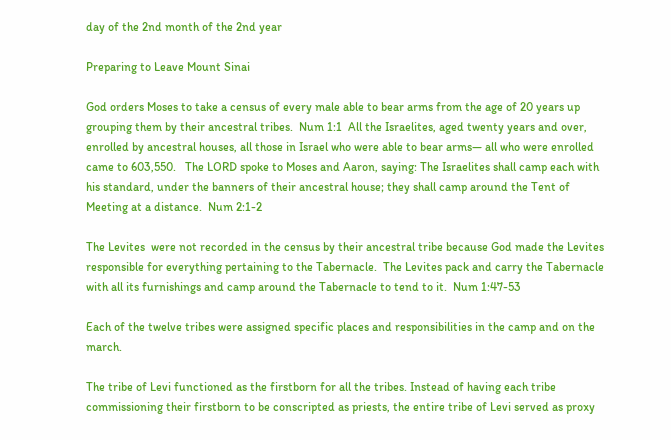day of the 2nd month of the 2nd year

Preparing to Leave Mount Sinai

God orders Moses to take a census of every male able to bear arms from the age of 20 years up grouping them by their ancestral tribes.  Num 1:1  All the Israelites, aged twenty years and over, enrolled by ancestral houses, all those in Israel who were able to bear arms— all who were enrolled came to 603,550.   The LORD spoke to Moses and Aaron, saying: The Israelites shall camp each with his standard, under the banners of their ancestral house; they shall camp around the Tent of Meeting at a distance.  Num 2:1-2

The Levites  were not recorded in the census by their ancestral tribe because God made the Levites responsible for everything pertaining to the Tabernacle.  The Levites pack and carry the Tabernacle with all its furnishings and camp around the Tabernacle to tend to it.  Num 1:47-53

Each of the twelve tribes were assigned specific places and responsibilities in the camp and on the march.

The tribe of Levi functioned as the firstborn for all the tribes. Instead of having each tribe commissioning their firstborn to be conscripted as priests, the entire tribe of Levi served as proxy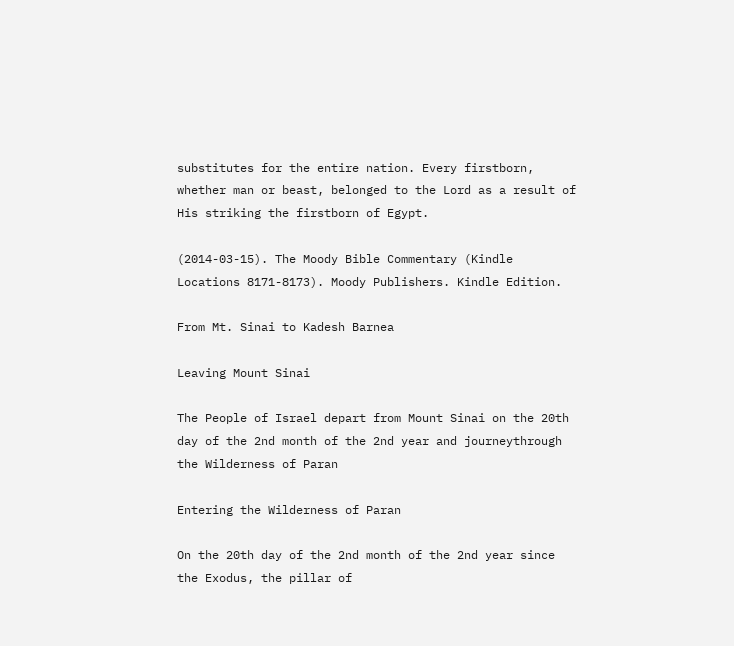substitutes for the entire nation. Every firstborn, whether man or beast, belonged to the Lord as a result of His striking the firstborn of Egypt.

(2014-03-15). The Moody Bible Commentary (Kindle Locations 8171-8173). Moody Publishers. Kindle Edition.

From Mt. Sinai to Kadesh Barnea

Leaving Mount Sinai

The People of Israel depart from Mount Sinai on the 20th day of the 2nd month of the 2nd year and journeythrough  the Wilderness of Paran

Entering the Wilderness of Paran

On the 20th day of the 2nd month of the 2nd year since the Exodus, the pillar of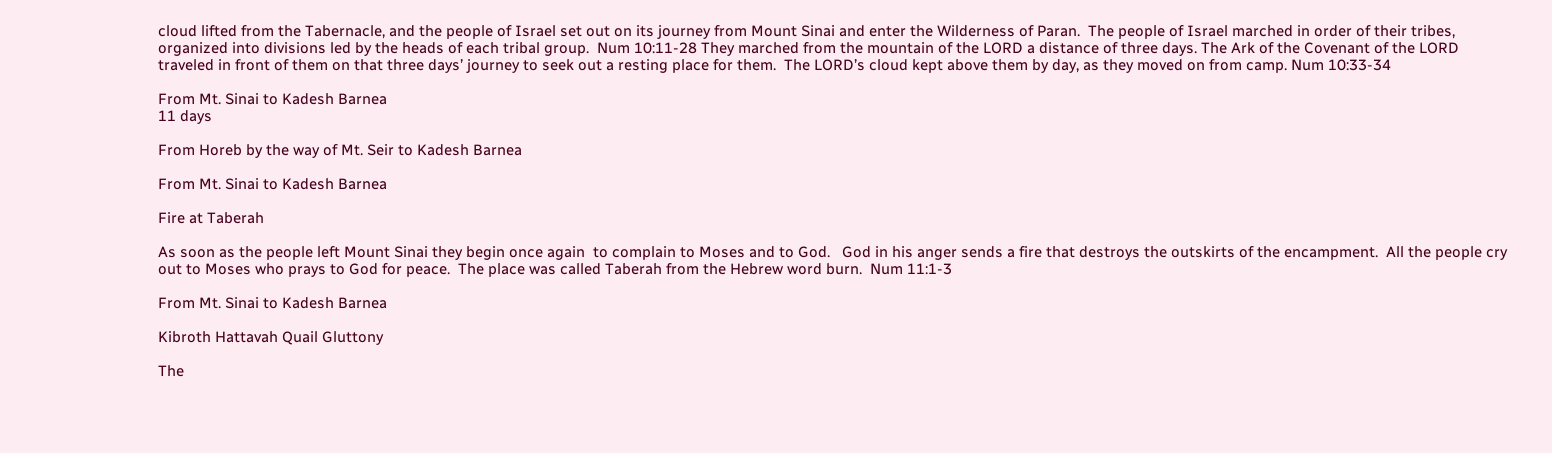cloud lifted from the Tabernacle, and the people of Israel set out on its journey from Mount Sinai and enter the Wilderness of Paran.  The people of Israel marched in order of their tribes, organized into divisions led by the heads of each tribal group.  Num 10:11-28 They marched from the mountain of the LORD a distance of three days. The Ark of the Covenant of the LORD traveled in front of them on that three days’ journey to seek out a resting place for them.  The LORD’s cloud kept above them by day, as they moved on from camp. Num 10:33-34

From Mt. Sinai to Kadesh Barnea
11 days

From Horeb by the way of Mt. Seir to Kadesh Barnea

From Mt. Sinai to Kadesh Barnea

Fire at Taberah

As soon as the people left Mount Sinai they begin once again  to complain to Moses and to God.   God in his anger sends a fire that destroys the outskirts of the encampment.  All the people cry out to Moses who prays to God for peace.  The place was called Taberah from the Hebrew word burn.  Num 11:1-3

From Mt. Sinai to Kadesh Barnea

Kibroth Hattavah Quail Gluttony

The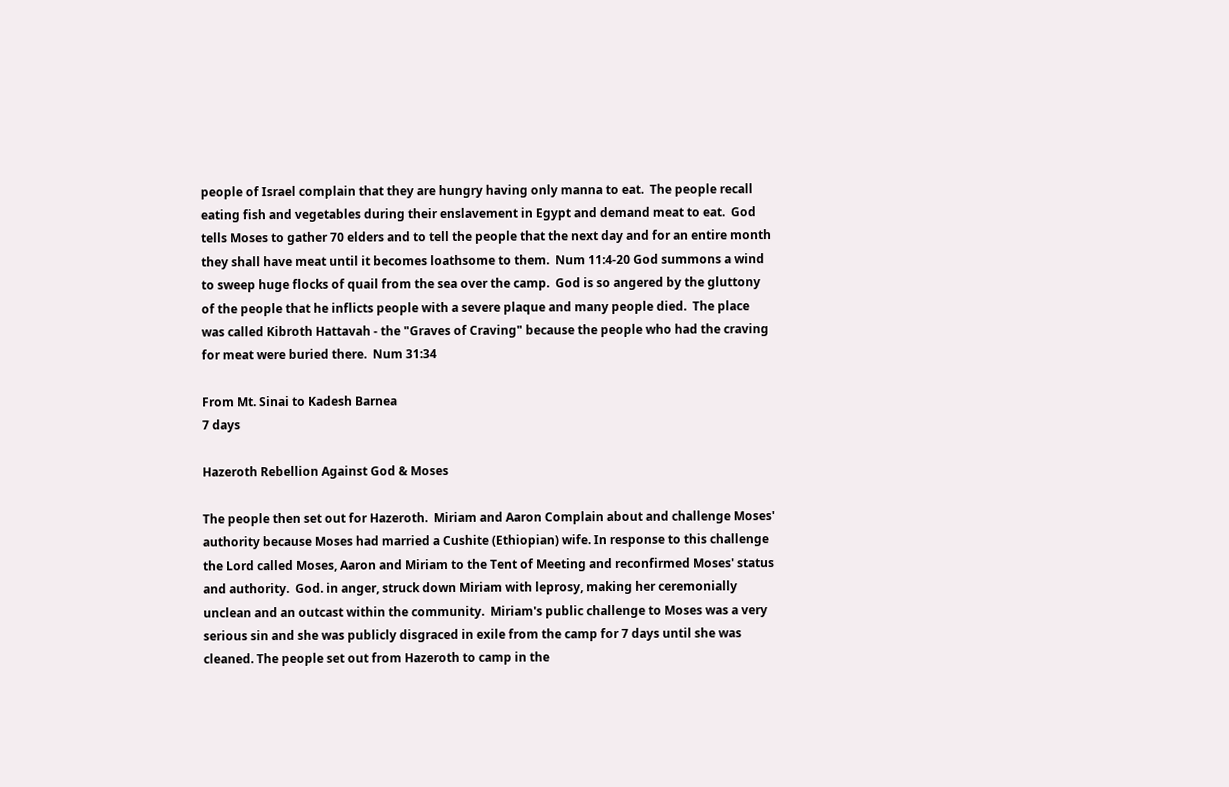people of Israel complain that they are hungry having only manna to eat.  The people recall eating fish and vegetables during their enslavement in Egypt and demand meat to eat.  God tells Moses to gather 70 elders and to tell the people that the next day and for an entire month they shall have meat until it becomes loathsome to them.  Num 11:4-20 God summons a wind to sweep huge flocks of quail from the sea over the camp.  God is so angered by the gluttony of the people that he inflicts people with a severe plaque and many people died.  The place was called Kibroth Hattavah - the "Graves of Craving" because the people who had the craving for meat were buried there.  Num 31:34

From Mt. Sinai to Kadesh Barnea
7 days

Hazeroth Rebellion Against God & Moses

The people then set out for Hazeroth.  Miriam and Aaron Complain about and challenge Moses' authority because Moses had married a Cushite (Ethiopian) wife. In response to this challenge the Lord called Moses, Aaron and Miriam to the Tent of Meeting and reconfirmed Moses' status and authority.  God. in anger, struck down Miriam with leprosy, making her ceremonially unclean and an outcast within the community.  Miriam's public challenge to Moses was a very serious sin and she was publicly disgraced in exile from the camp for 7 days until she was cleaned. The people set out from Hazeroth to camp in the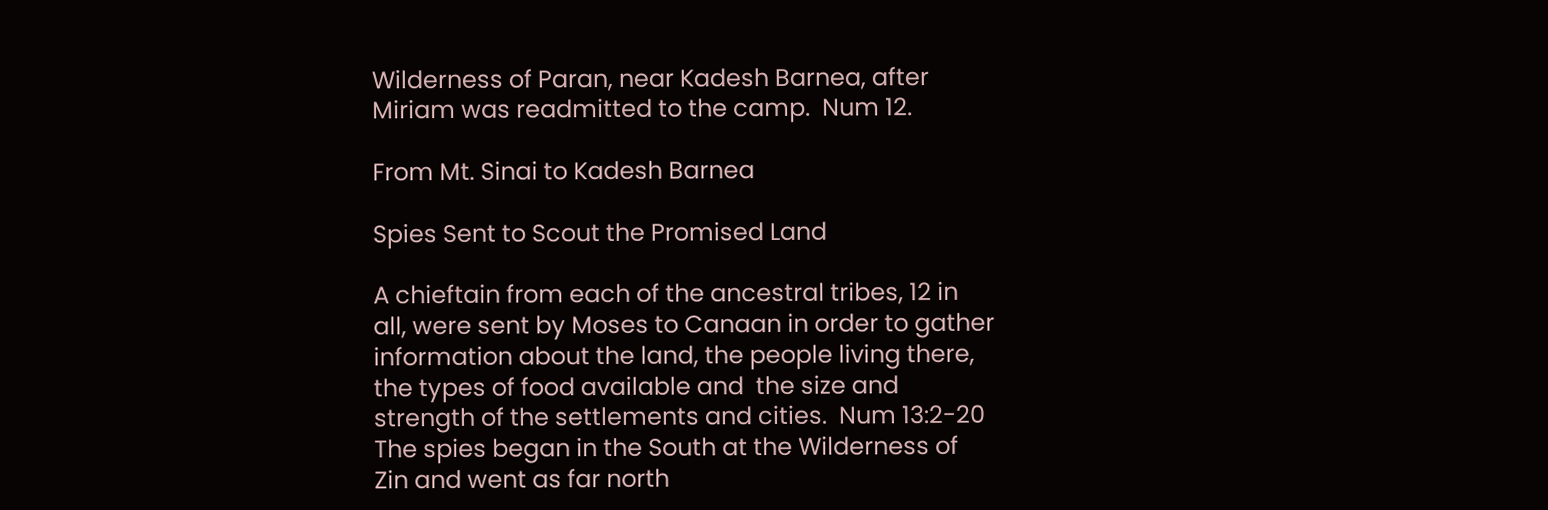Wilderness of Paran, near Kadesh Barnea, after Miriam was readmitted to the camp.  Num 12.

From Mt. Sinai to Kadesh Barnea

Spies Sent to Scout the Promised Land

A chieftain from each of the ancestral tribes, 12 in all, were sent by Moses to Canaan in order to gather information about the land, the people living there, the types of food available and  the size and strength of the settlements and cities.  Num 13:2-20 The spies began in the South at the Wilderness of Zin and went as far north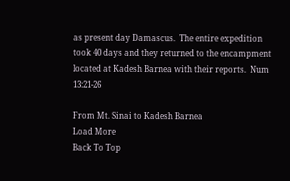as present day Damascus.  The entire expedition took 40 days and they returned to the encampment located at Kadesh Barnea with their reports.  Num 13:21-26

From Mt. Sinai to Kadesh Barnea
Load More
Back To Top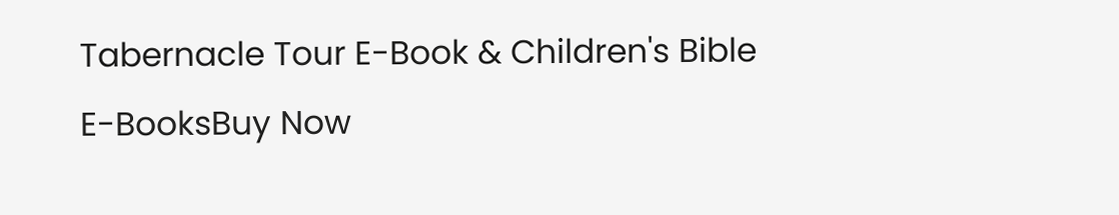Tabernacle Tour E-Book & Children's Bible E-BooksBuy Now